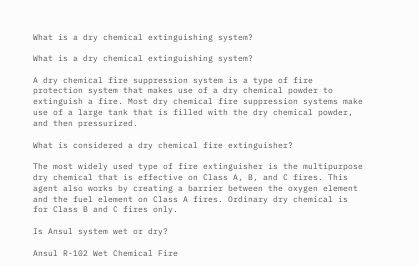What is a dry chemical extinguishing system?

What is a dry chemical extinguishing system?

A dry chemical fire suppression system is a type of fire protection system that makes use of a dry chemical powder to extinguish a fire. Most dry chemical fire suppression systems make use of a large tank that is filled with the dry chemical powder, and then pressurized.

What is considered a dry chemical fire extinguisher?

The most widely used type of fire extinguisher is the multipurpose dry chemical that is effective on Class A, B, and C fires. This agent also works by creating a barrier between the oxygen element and the fuel element on Class A fires. Ordinary dry chemical is for Class B and C fires only.

Is Ansul system wet or dry?

Ansul R-102 Wet Chemical Fire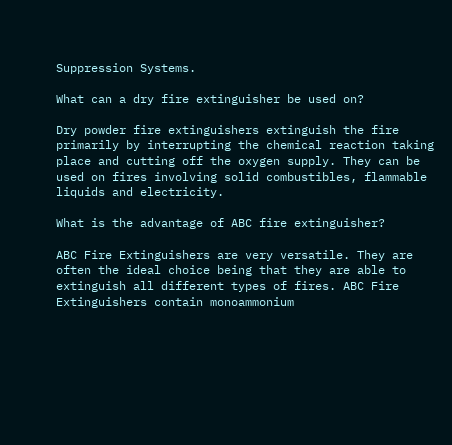Suppression Systems.

What can a dry fire extinguisher be used on?

Dry powder fire extinguishers extinguish the fire primarily by interrupting the chemical reaction taking place and cutting off the oxygen supply. They can be used on fires involving solid combustibles, flammable liquids and electricity.

What is the advantage of ABC fire extinguisher?

ABC Fire Extinguishers are very versatile. They are often the ideal choice being that they are able to extinguish all different types of fires. ABC Fire Extinguishers contain monoammonium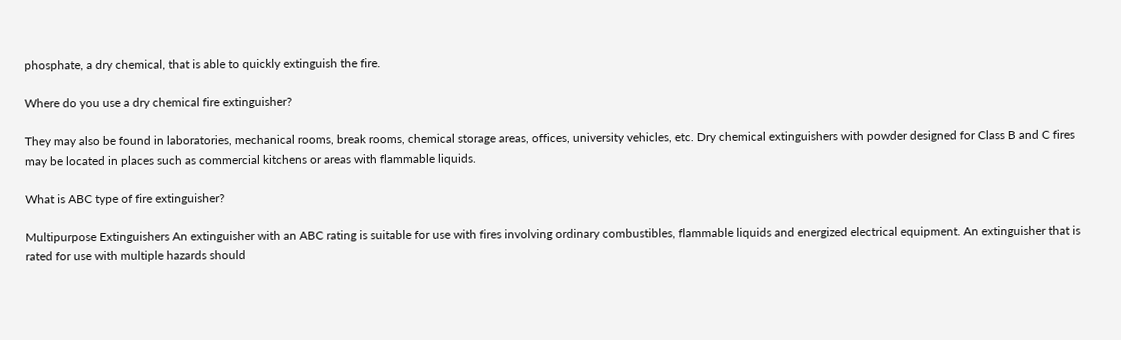phosphate, a dry chemical, that is able to quickly extinguish the fire.

Where do you use a dry chemical fire extinguisher?

They may also be found in laboratories, mechanical rooms, break rooms, chemical storage areas, offices, university vehicles, etc. Dry chemical extinguishers with powder designed for Class B and C fires may be located in places such as commercial kitchens or areas with flammable liquids.

What is ABC type of fire extinguisher?

Multipurpose Extinguishers An extinguisher with an ABC rating is suitable for use with fires involving ordinary combustibles, flammable liquids and energized electrical equipment. An extinguisher that is rated for use with multiple hazards should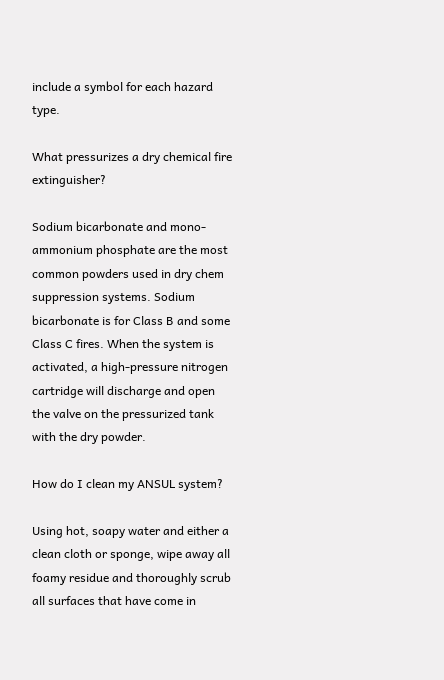include a symbol for each hazard type.

What pressurizes a dry chemical fire extinguisher?

Sodium bicarbonate and mono-ammonium phosphate are the most common powders used in dry chem suppression systems. Sodium bicarbonate is for Class B and some Class C fires. When the system is activated, a high-pressure nitrogen cartridge will discharge and open the valve on the pressurized tank with the dry powder.

How do I clean my ANSUL system?

Using hot, soapy water and either a clean cloth or sponge, wipe away all foamy residue and thoroughly scrub all surfaces that have come in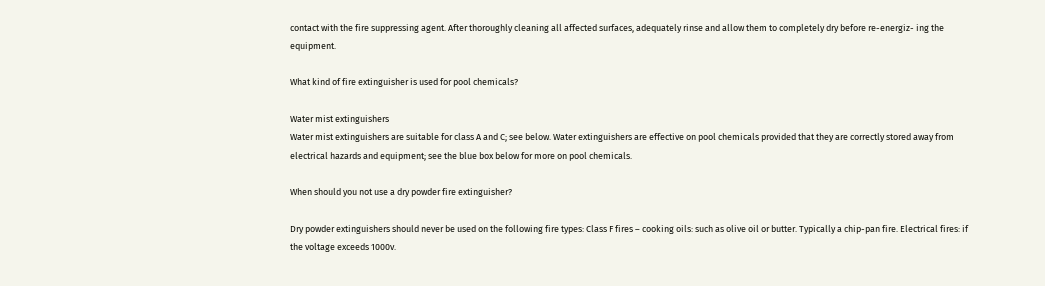contact with the fire suppressing agent. After thoroughly cleaning all affected surfaces, adequately rinse and allow them to completely dry before re-energiz- ing the equipment.

What kind of fire extinguisher is used for pool chemicals?

Water mist extinguishers
Water mist extinguishers are suitable for class A and C; see below. Water extinguishers are effective on pool chemicals provided that they are correctly stored away from electrical hazards and equipment; see the blue box below for more on pool chemicals.

When should you not use a dry powder fire extinguisher?

Dry powder extinguishers should never be used on the following fire types: Class F fires – cooking oils: such as olive oil or butter. Typically a chip-pan fire. Electrical fires: if the voltage exceeds 1000v.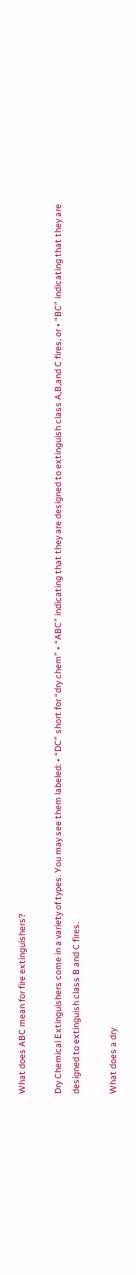What does ABC mean for fire extinguishers?

Dry Chemical Extinguishers come in a variety of types. You may see them labeled: • “DC” short for “dry chem” • “ABC” indicating that they are designed to extinguish class A,B,and C fires, or • “BC” indicating that they are designed to extinguish class B and C fires.

What does a dry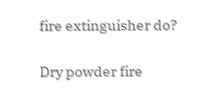fire extinguisher do?

Dry powder fire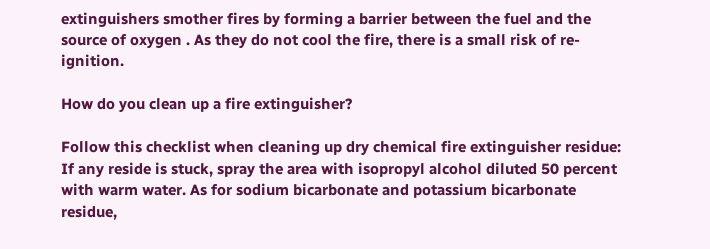extinguishers smother fires by forming a barrier between the fuel and the source of oxygen . As they do not cool the fire, there is a small risk of re-ignition.

How do you clean up a fire extinguisher?

Follow this checklist when cleaning up dry chemical fire extinguisher residue: If any reside is stuck, spray the area with isopropyl alcohol diluted 50 percent with warm water. As for sodium bicarbonate and potassium bicarbonate residue,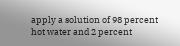apply a solution of 98 percent hot water and 2 percent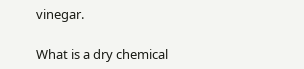vinegar.

What is a dry chemical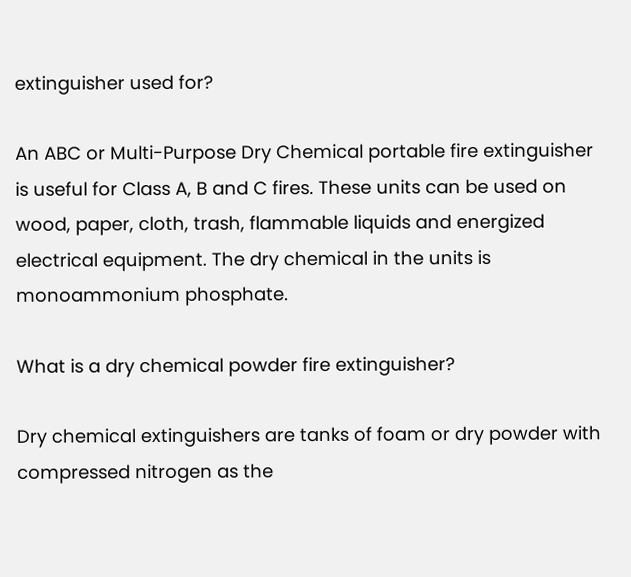extinguisher used for?

An ABC or Multi-Purpose Dry Chemical portable fire extinguisher is useful for Class A, B and C fires. These units can be used on wood, paper, cloth, trash, flammable liquids and energized electrical equipment. The dry chemical in the units is monoammonium phosphate.

What is a dry chemical powder fire extinguisher?

Dry chemical extinguishers are tanks of foam or dry powder with compressed nitrogen as the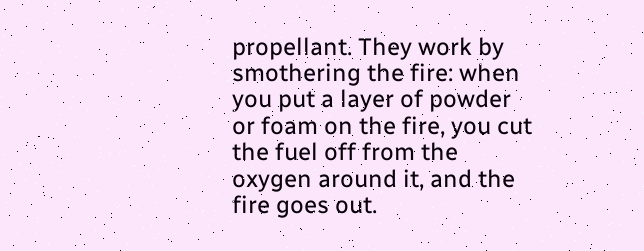propellant. They work by smothering the fire: when you put a layer of powder or foam on the fire, you cut the fuel off from the oxygen around it, and the fire goes out.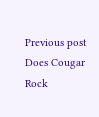Previous post Does Cougar Rock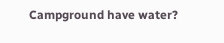Campground have water?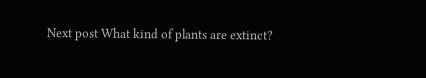Next post What kind of plants are extinct?